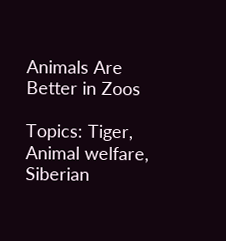Animals Are Better in Zoos

Topics: Tiger, Animal welfare, Siberian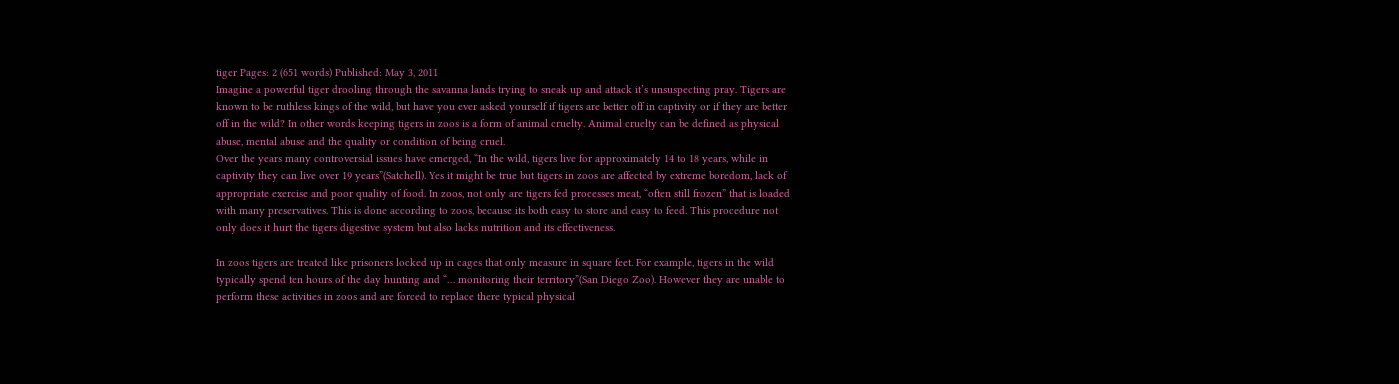tiger Pages: 2 (651 words) Published: May 3, 2011
Imagine a powerful tiger drooling through the savanna lands trying to sneak up and attack it’s unsuspecting pray. Tigers are known to be ruthless kings of the wild, but have you ever asked yourself if tigers are better off in captivity or if they are better off in the wild? In other words keeping tigers in zoos is a form of animal cruelty. Animal cruelty can be defined as physical abuse, mental abuse and the quality or condition of being cruel.
Over the years many controversial issues have emerged, “In the wild, tigers live for approximately 14 to 18 years, while in captivity they can live over 19 years”(Satchell). Yes it might be true but tigers in zoos are affected by extreme boredom, lack of appropriate exercise and poor quality of food. In zoos, not only are tigers fed processes meat, “often still frozen” that is loaded with many preservatives. This is done according to zoos, because its both easy to store and easy to feed. This procedure not only does it hurt the tigers digestive system but also lacks nutrition and its effectiveness.

In zoos tigers are treated like prisoners locked up in cages that only measure in square feet. For example, tigers in the wild typically spend ten hours of the day hunting and “… monitoring their territory”(San Diego Zoo). However they are unable to perform these activities in zoos and are forced to replace there typical physical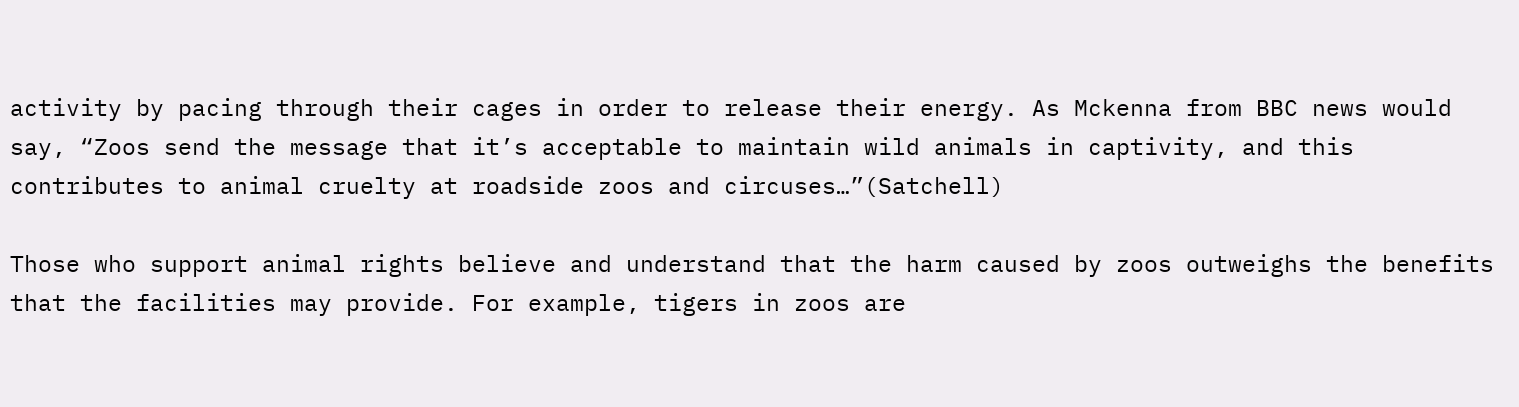activity by pacing through their cages in order to release their energy. As Mckenna from BBC news would say, “Zoos send the message that it’s acceptable to maintain wild animals in captivity, and this contributes to animal cruelty at roadside zoos and circuses…”(Satchell)

Those who support animal rights believe and understand that the harm caused by zoos outweighs the benefits that the facilities may provide. For example, tigers in zoos are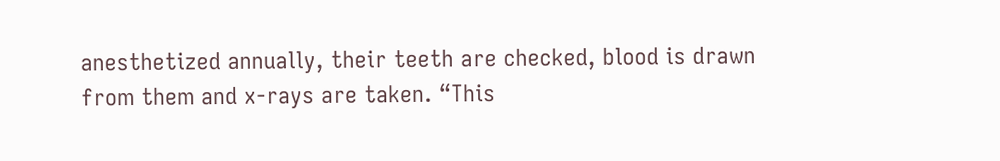anesthetized annually, their teeth are checked, blood is drawn from them and x-rays are taken. “This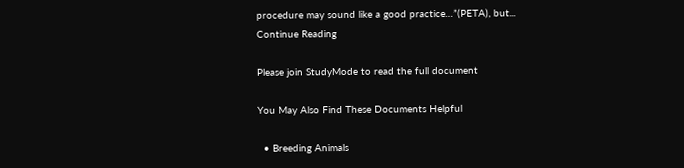procedure may sound like a good practice…”(PETA), but...
Continue Reading

Please join StudyMode to read the full document

You May Also Find These Documents Helpful

  • Breeding Animals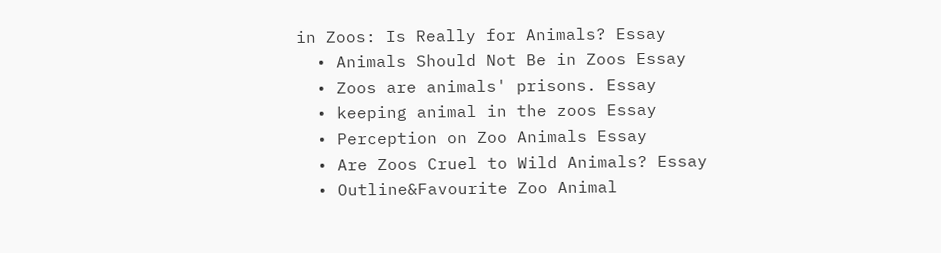in Zoos: Is Really for Animals? Essay
  • Animals Should Not Be in Zoos Essay
  • Zoos are animals' prisons. Essay
  • keeping animal in the zoos Essay
  • Perception on Zoo Animals Essay
  • Are Zoos Cruel to Wild Animals? Essay
  • Outline&Favourite Zoo Animal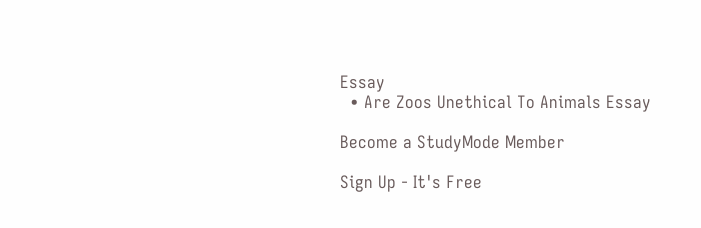Essay
  • Are Zoos Unethical To Animals Essay

Become a StudyMode Member

Sign Up - It's Free